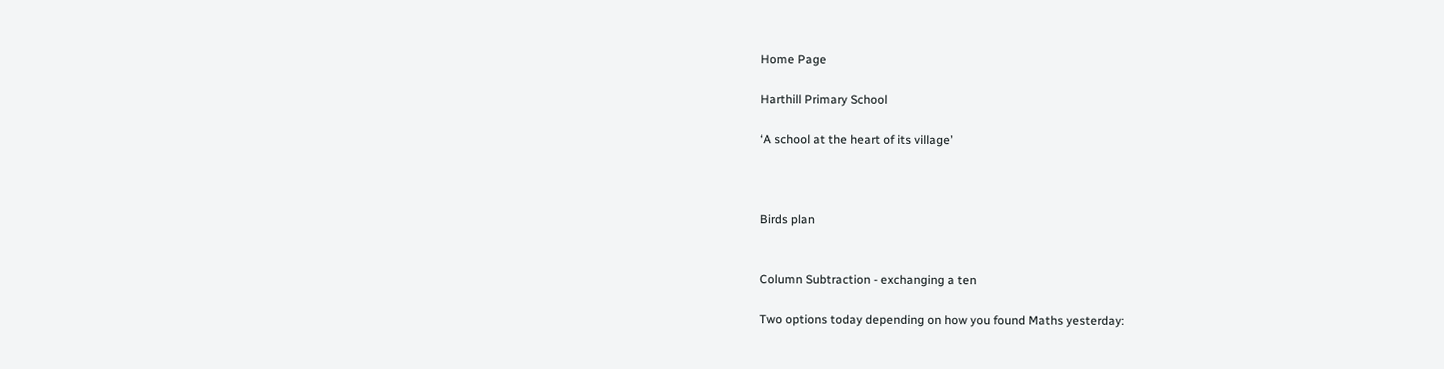Home Page

Harthill Primary School

‘A school at the heart of its village’



Birds plan


Column Subtraction - exchanging a ten

Two options today depending on how you found Maths yesterday: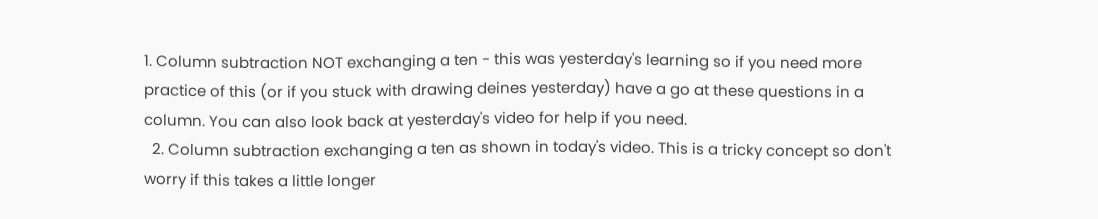1. Column subtraction NOT exchanging a ten - this was yesterday's learning so if you need more practice of this (or if you stuck with drawing deines yesterday) have a go at these questions in a column. You can also look back at yesterday's video for help if you need.
  2. Column subtraction exchanging a ten as shown in today's video. This is a tricky concept so don't worry if this takes a little longer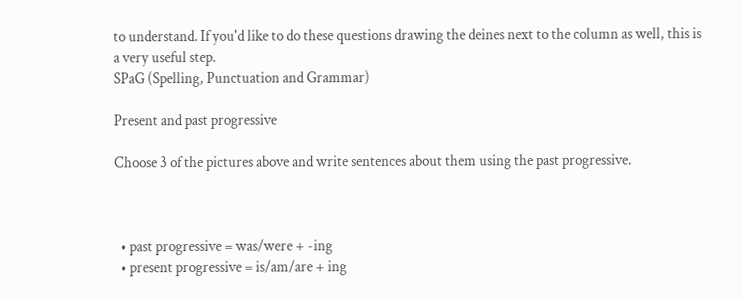to understand. If you'd like to do these questions drawing the deines next to the column as well, this is a very useful step.
SPaG (Spelling, Punctuation and Grammar)

Present and past progressive

Choose 3 of the pictures above and write sentences about them using the past progressive.



  • past progressive = was/were + -ing
  • present progressive = is/am/are + ing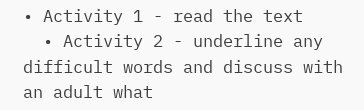• Activity 1 - read the text
  • Activity 2 - underline any difficult words and discuss with an adult what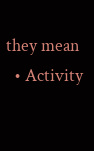they mean
  • Activity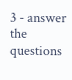3 - answer the questions